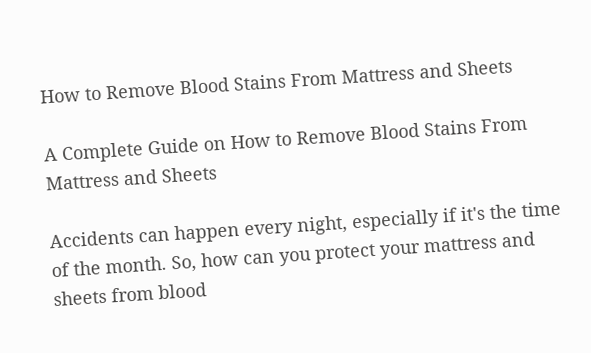How to Remove Blood Stains From Mattress and Sheets

A Complete Guide on How to Remove Blood Stains From Mattress and Sheets

Accidents can happen every night, especially if it's the time of the month. So, how can you protect your mattress and sheets from blood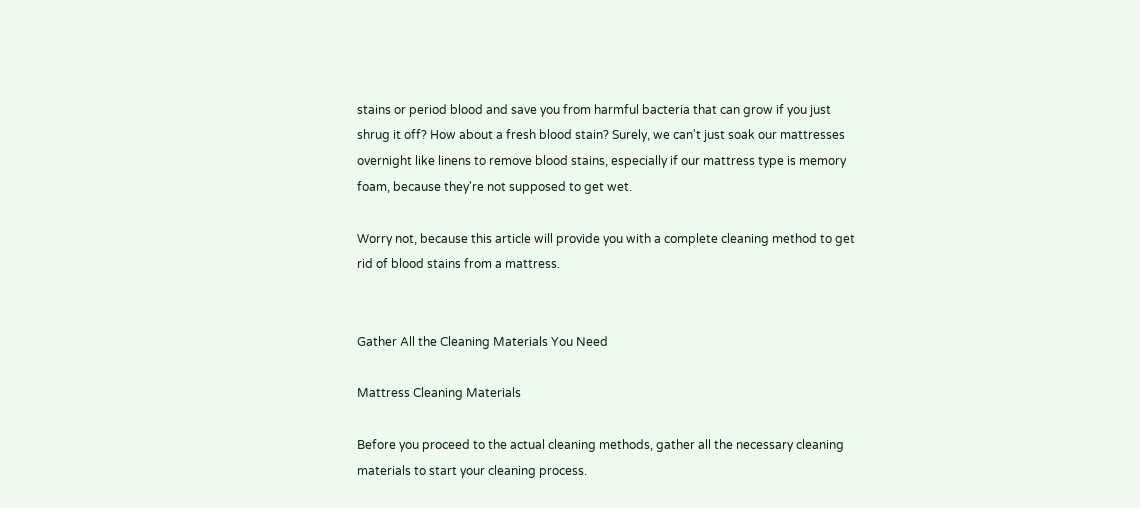stains or period blood and save you from harmful bacteria that can grow if you just shrug it off? How about a fresh blood stain? Surely, we can't just soak our mattresses overnight like linens to remove blood stains, especially if our mattress type is memory foam, because they're not supposed to get wet.

Worry not, because this article will provide you with a complete cleaning method to get rid of blood stains from a mattress.


Gather All the Cleaning Materials You Need

Mattress Cleaning Materials

Before you proceed to the actual cleaning methods, gather all the necessary cleaning materials to start your cleaning process.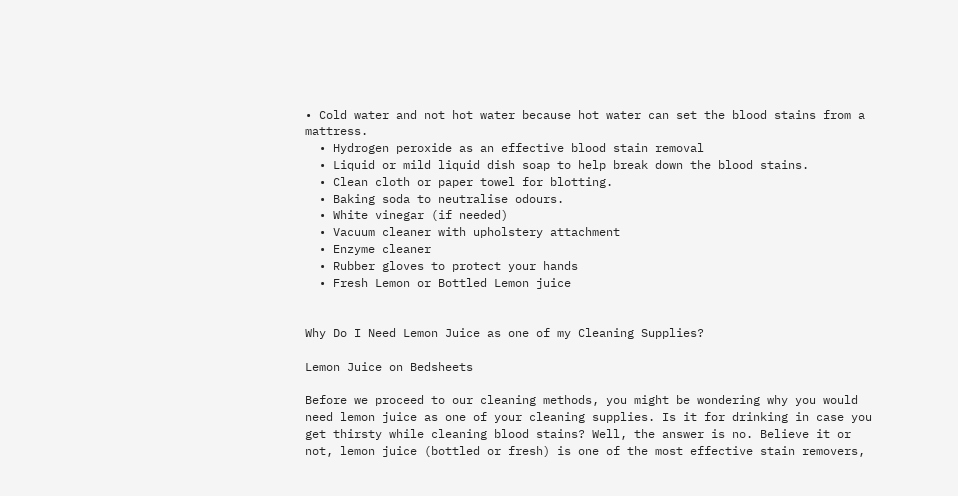• Cold water and not hot water because hot water can set the blood stains from a mattress.
  • Hydrogen peroxide as an effective blood stain removal
  • Liquid or mild liquid dish soap to help break down the blood stains.
  • Clean cloth or paper towel for blotting.
  • Baking soda to neutralise odours.
  • White vinegar (if needed)
  • Vacuum cleaner with upholstery attachment
  • Enzyme cleaner
  • Rubber gloves to protect your hands
  • Fresh Lemon or Bottled Lemon juice


Why Do I Need Lemon Juice as one of my Cleaning Supplies?

Lemon Juice on Bedsheets

Before we proceed to our cleaning methods, you might be wondering why you would need lemon juice as one of your cleaning supplies. Is it for drinking in case you get thirsty while cleaning blood stains? Well, the answer is no. Believe it or not, lemon juice (bottled or fresh) is one of the most effective stain removers,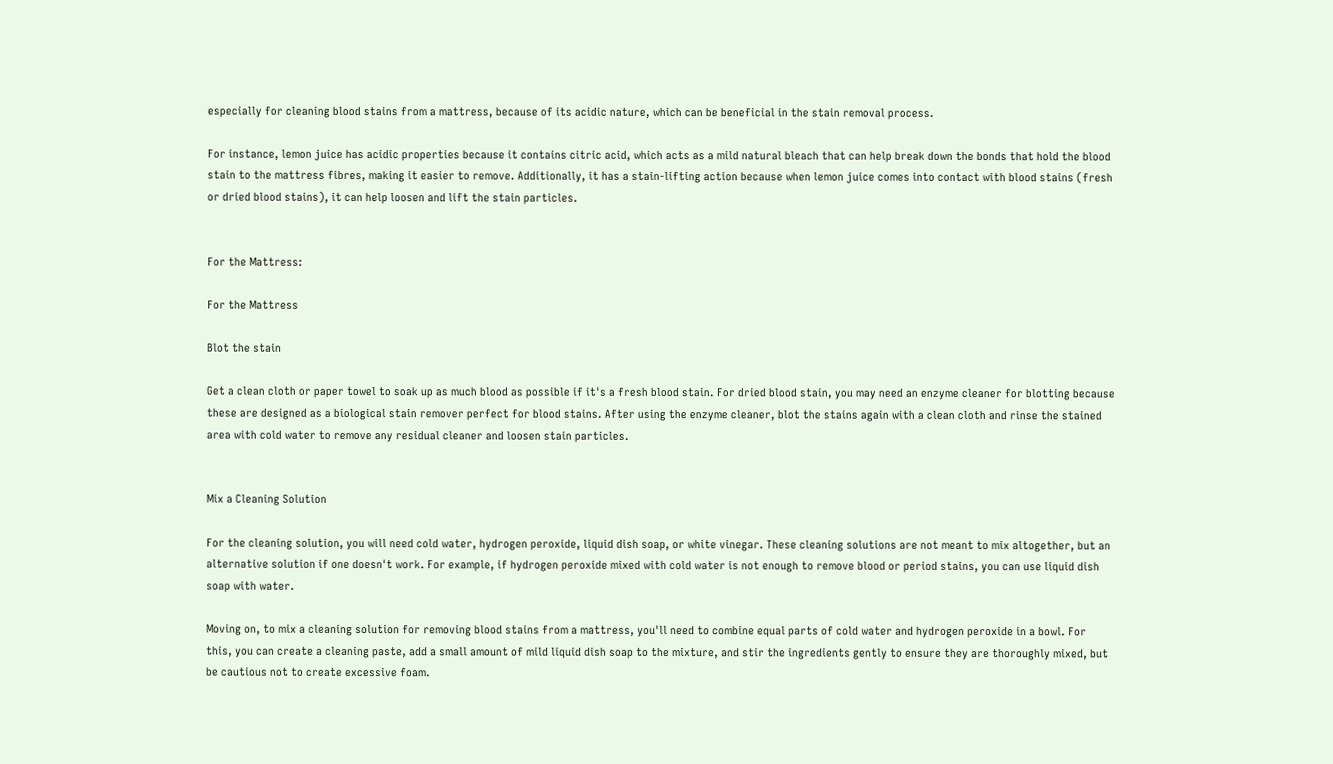especially for cleaning blood stains from a mattress, because of its acidic nature, which can be beneficial in the stain removal process.

For instance, lemon juice has acidic properties because it contains citric acid, which acts as a mild natural bleach that can help break down the bonds that hold the blood stain to the mattress fibres, making it easier to remove. Additionally, it has a stain-lifting action because when lemon juice comes into contact with blood stains (fresh or dried blood stains), it can help loosen and lift the stain particles.


For the Mattress:

For the Mattress

Blot the stain

Get a clean cloth or paper towel to soak up as much blood as possible if it's a fresh blood stain. For dried blood stain, you may need an enzyme cleaner for blotting because these are designed as a biological stain remover perfect for blood stains. After using the enzyme cleaner, blot the stains again with a clean cloth and rinse the stained area with cold water to remove any residual cleaner and loosen stain particles.


Mix a Cleaning Solution

For the cleaning solution, you will need cold water, hydrogen peroxide, liquid dish soap, or white vinegar. These cleaning solutions are not meant to mix altogether, but an alternative solution if one doesn't work. For example, if hydrogen peroxide mixed with cold water is not enough to remove blood or period stains, you can use liquid dish soap with water.

Moving on, to mix a cleaning solution for removing blood stains from a mattress, you'll need to combine equal parts of cold water and hydrogen peroxide in a bowl. For this, you can create a cleaning paste, add a small amount of mild liquid dish soap to the mixture, and stir the ingredients gently to ensure they are thoroughly mixed, but be cautious not to create excessive foam.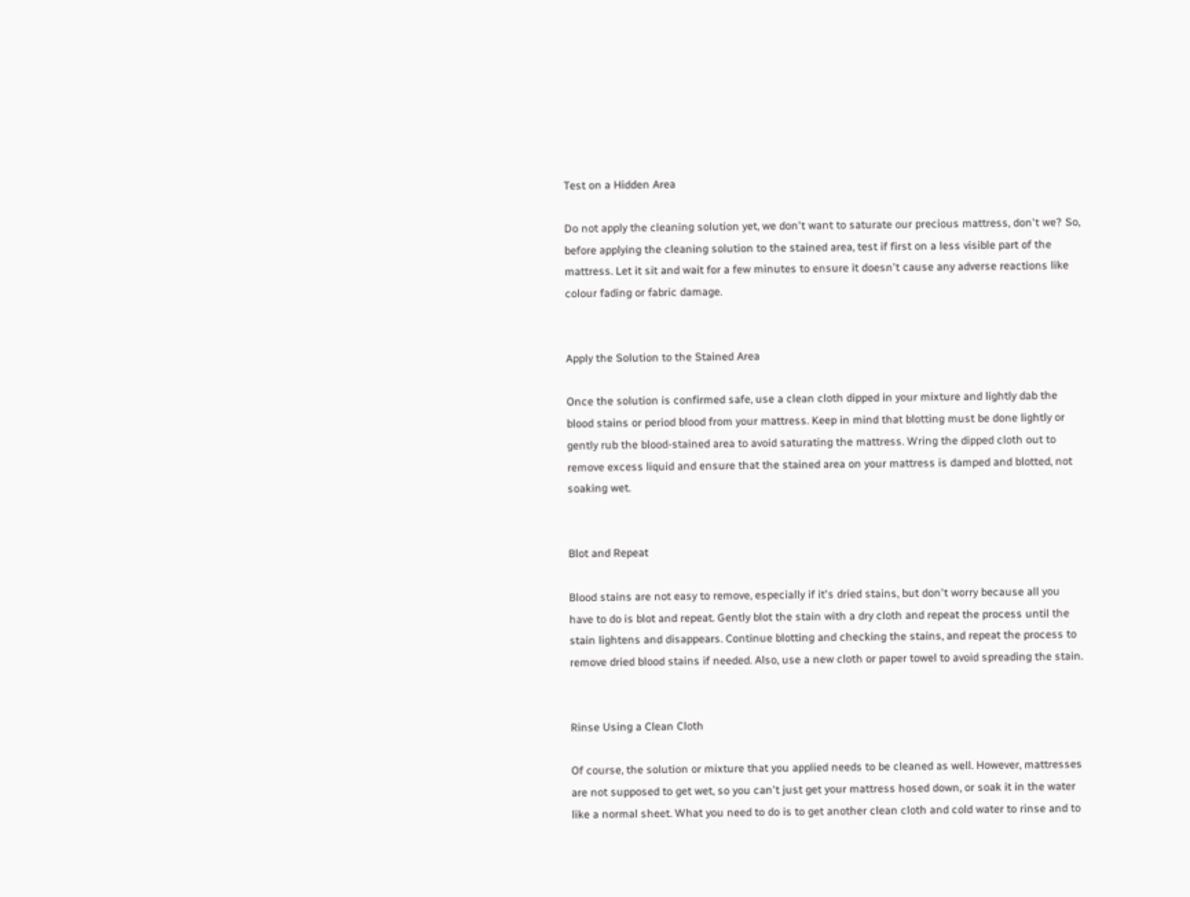Test on a Hidden Area

Do not apply the cleaning solution yet, we don't want to saturate our precious mattress, don't we? So, before applying the cleaning solution to the stained area, test if first on a less visible part of the mattress. Let it sit and wait for a few minutes to ensure it doesn't cause any adverse reactions like colour fading or fabric damage.


Apply the Solution to the Stained Area

Once the solution is confirmed safe, use a clean cloth dipped in your mixture and lightly dab the blood stains or period blood from your mattress. Keep in mind that blotting must be done lightly or gently rub the blood-stained area to avoid saturating the mattress. Wring the dipped cloth out to remove excess liquid and ensure that the stained area on your mattress is damped and blotted, not soaking wet.


Blot and Repeat

Blood stains are not easy to remove, especially if it's dried stains, but don't worry because all you have to do is blot and repeat. Gently blot the stain with a dry cloth and repeat the process until the stain lightens and disappears. Continue blotting and checking the stains, and repeat the process to remove dried blood stains if needed. Also, use a new cloth or paper towel to avoid spreading the stain.


Rinse Using a Clean Cloth

Of course, the solution or mixture that you applied needs to be cleaned as well. However, mattresses are not supposed to get wet, so you can't just get your mattress hosed down, or soak it in the water like a normal sheet. What you need to do is to get another clean cloth and cold water to rinse and to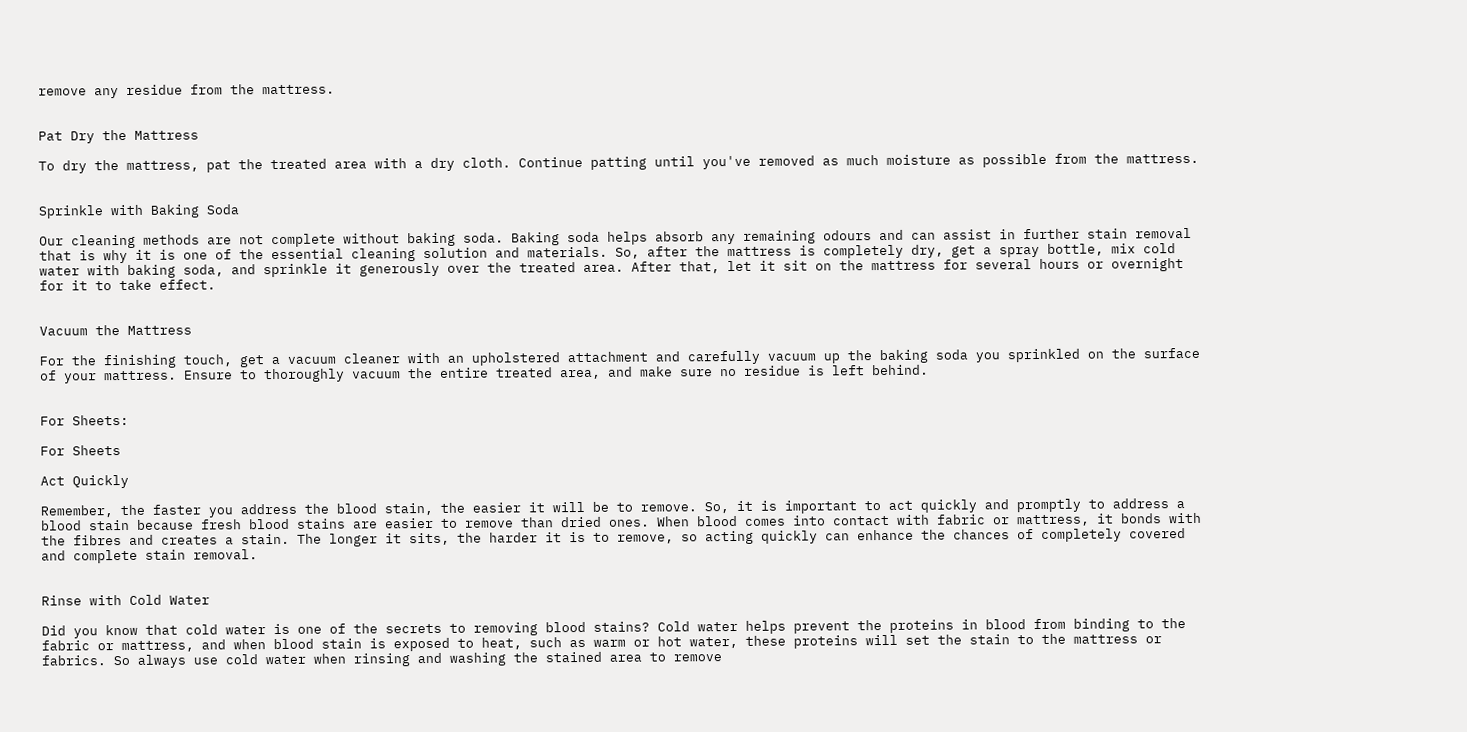remove any residue from the mattress.


Pat Dry the Mattress

To dry the mattress, pat the treated area with a dry cloth. Continue patting until you've removed as much moisture as possible from the mattress.


Sprinkle with Baking Soda

Our cleaning methods are not complete without baking soda. Baking soda helps absorb any remaining odours and can assist in further stain removal that is why it is one of the essential cleaning solution and materials. So, after the mattress is completely dry, get a spray bottle, mix cold water with baking soda, and sprinkle it generously over the treated area. After that, let it sit on the mattress for several hours or overnight for it to take effect.


Vacuum the Mattress

For the finishing touch, get a vacuum cleaner with an upholstered attachment and carefully vacuum up the baking soda you sprinkled on the surface of your mattress. Ensure to thoroughly vacuum the entire treated area, and make sure no residue is left behind.


For Sheets:

For Sheets

Act Quickly

Remember, the faster you address the blood stain, the easier it will be to remove. So, it is important to act quickly and promptly to address a blood stain because fresh blood stains are easier to remove than dried ones. When blood comes into contact with fabric or mattress, it bonds with the fibres and creates a stain. The longer it sits, the harder it is to remove, so acting quickly can enhance the chances of completely covered and complete stain removal.


Rinse with Cold Water

Did you know that cold water is one of the secrets to removing blood stains? Cold water helps prevent the proteins in blood from binding to the fabric or mattress, and when blood stain is exposed to heat, such as warm or hot water, these proteins will set the stain to the mattress or fabrics. So always use cold water when rinsing and washing the stained area to remove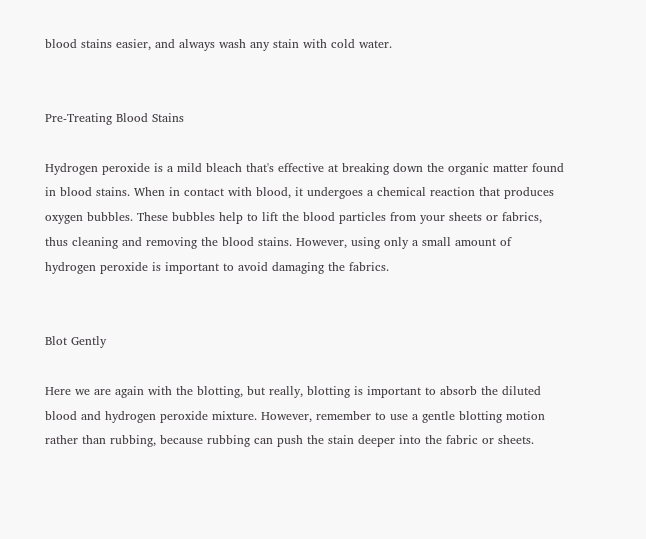blood stains easier, and always wash any stain with cold water.


Pre-Treating Blood Stains

Hydrogen peroxide is a mild bleach that's effective at breaking down the organic matter found in blood stains. When in contact with blood, it undergoes a chemical reaction that produces oxygen bubbles. These bubbles help to lift the blood particles from your sheets or fabrics, thus cleaning and removing the blood stains. However, using only a small amount of hydrogen peroxide is important to avoid damaging the fabrics.


Blot Gently

Here we are again with the blotting, but really, blotting is important to absorb the diluted blood and hydrogen peroxide mixture. However, remember to use a gentle blotting motion rather than rubbing, because rubbing can push the stain deeper into the fabric or sheets.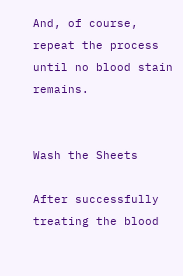And, of course, repeat the process until no blood stain remains.


Wash the Sheets

After successfully treating the blood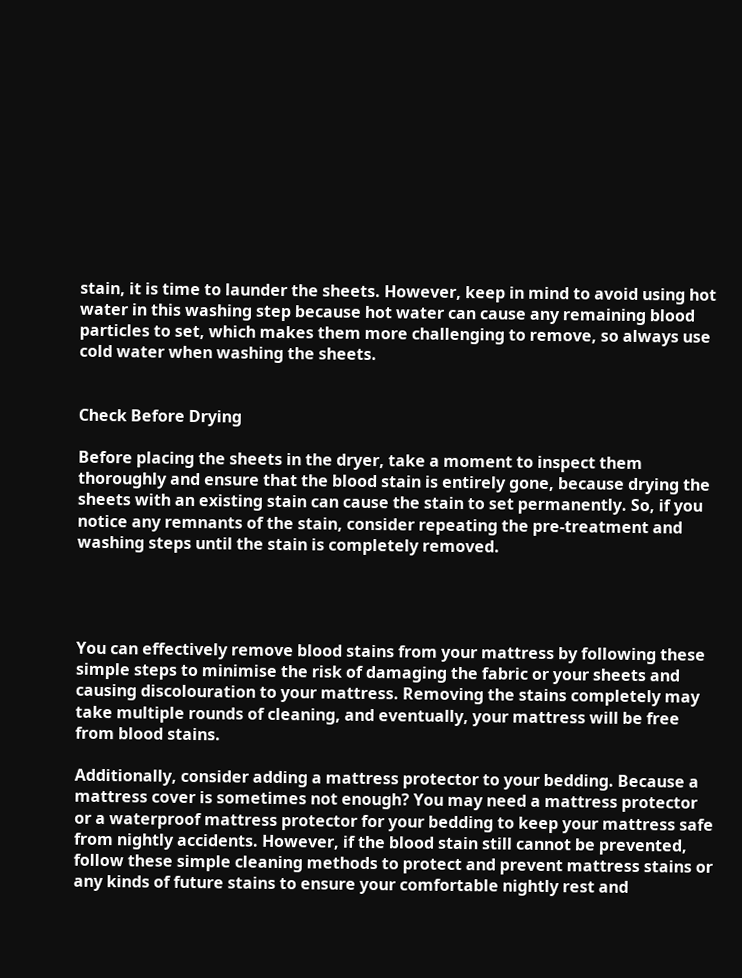stain, it is time to launder the sheets. However, keep in mind to avoid using hot water in this washing step because hot water can cause any remaining blood particles to set, which makes them more challenging to remove, so always use cold water when washing the sheets.


Check Before Drying

Before placing the sheets in the dryer, take a moment to inspect them thoroughly and ensure that the blood stain is entirely gone, because drying the sheets with an existing stain can cause the stain to set permanently. So, if you notice any remnants of the stain, consider repeating the pre-treatment and washing steps until the stain is completely removed.




You can effectively remove blood stains from your mattress by following these simple steps to minimise the risk of damaging the fabric or your sheets and causing discolouration to your mattress. Removing the stains completely may take multiple rounds of cleaning, and eventually, your mattress will be free from blood stains.

Additionally, consider adding a mattress protector to your bedding. Because a mattress cover is sometimes not enough? You may need a mattress protector or a waterproof mattress protector for your bedding to keep your mattress safe from nightly accidents. However, if the blood stain still cannot be prevented, follow these simple cleaning methods to protect and prevent mattress stains or any kinds of future stains to ensure your comfortable nightly rest and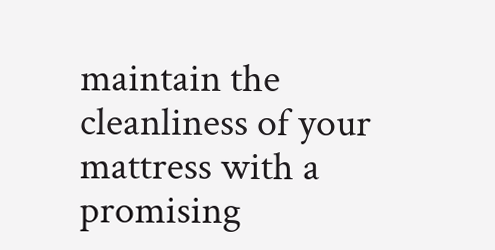maintain the cleanliness of your mattress with a promising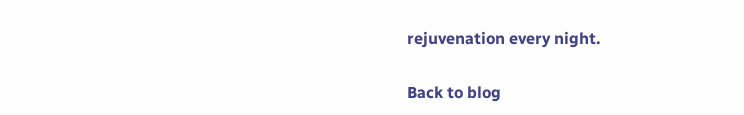rejuvenation every night.

Back to blog